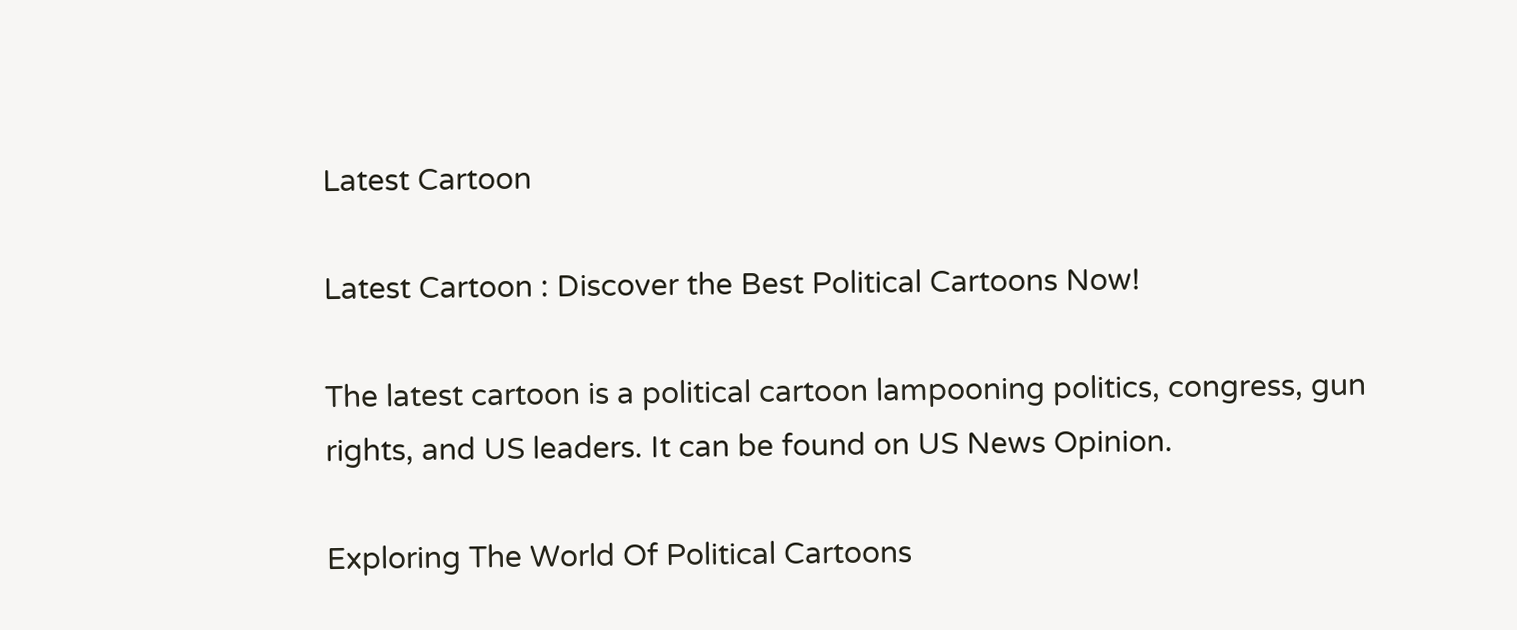Latest Cartoon

Latest Cartoon : Discover the Best Political Cartoons Now!

The latest cartoon is a political cartoon lampooning politics, congress, gun rights, and US leaders. It can be found on US News Opinion.

Exploring The World Of Political Cartoons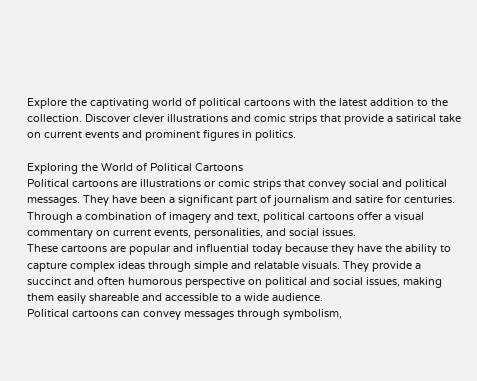Explore the captivating world of political cartoons with the latest addition to the collection. Discover clever illustrations and comic strips that provide a satirical take on current events and prominent figures in politics.

Exploring the World of Political Cartoons
Political cartoons are illustrations or comic strips that convey social and political messages. They have been a significant part of journalism and satire for centuries. Through a combination of imagery and text, political cartoons offer a visual commentary on current events, personalities, and social issues.
These cartoons are popular and influential today because they have the ability to capture complex ideas through simple and relatable visuals. They provide a succinct and often humorous perspective on political and social issues, making them easily shareable and accessible to a wide audience.
Political cartoons can convey messages through symbolism,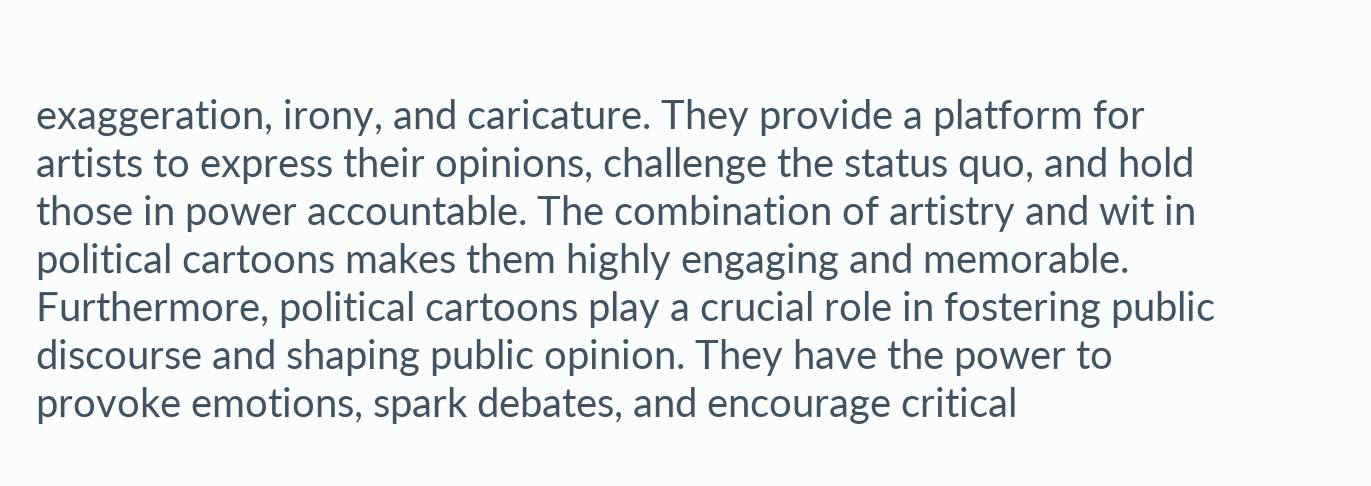exaggeration, irony, and caricature. They provide a platform for artists to express their opinions, challenge the status quo, and hold those in power accountable. The combination of artistry and wit in political cartoons makes them highly engaging and memorable.
Furthermore, political cartoons play a crucial role in fostering public discourse and shaping public opinion. They have the power to provoke emotions, spark debates, and encourage critical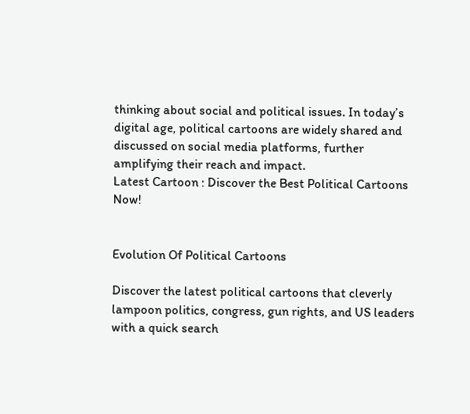thinking about social and political issues. In today’s digital age, political cartoons are widely shared and discussed on social media platforms, further amplifying their reach and impact.
Latest Cartoon : Discover the Best Political Cartoons Now!


Evolution Of Political Cartoons

Discover the latest political cartoons that cleverly lampoon politics, congress, gun rights, and US leaders with a quick search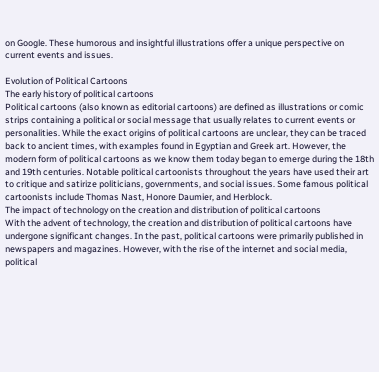on Google. These humorous and insightful illustrations offer a unique perspective on current events and issues.

Evolution of Political Cartoons
The early history of political cartoons
Political cartoons (also known as editorial cartoons) are defined as illustrations or comic strips containing a political or social message that usually relates to current events or personalities. While the exact origins of political cartoons are unclear, they can be traced back to ancient times, with examples found in Egyptian and Greek art. However, the modern form of political cartoons as we know them today began to emerge during the 18th and 19th centuries. Notable political cartoonists throughout the years have used their art to critique and satirize politicians, governments, and social issues. Some famous political cartoonists include Thomas Nast, Honore Daumier, and Herblock.
The impact of technology on the creation and distribution of political cartoons
With the advent of technology, the creation and distribution of political cartoons have undergone significant changes. In the past, political cartoons were primarily published in newspapers and magazines. However, with the rise of the internet and social media, political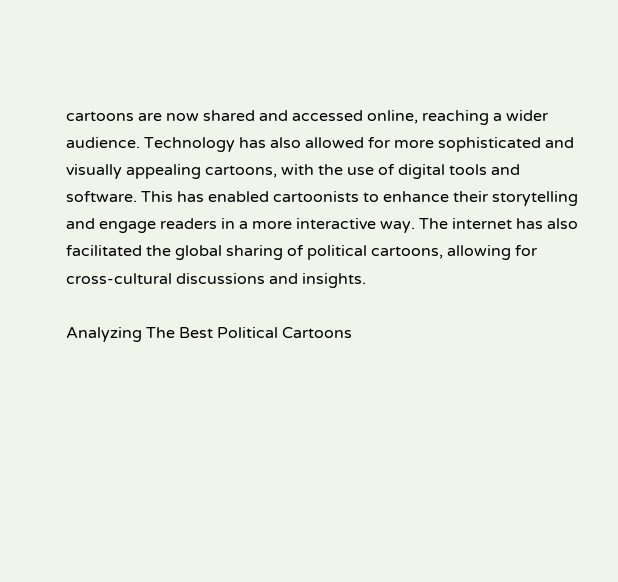cartoons are now shared and accessed online, reaching a wider audience. Technology has also allowed for more sophisticated and visually appealing cartoons, with the use of digital tools and software. This has enabled cartoonists to enhance their storytelling and engage readers in a more interactive way. The internet has also facilitated the global sharing of political cartoons, allowing for cross-cultural discussions and insights.

Analyzing The Best Political Cartoons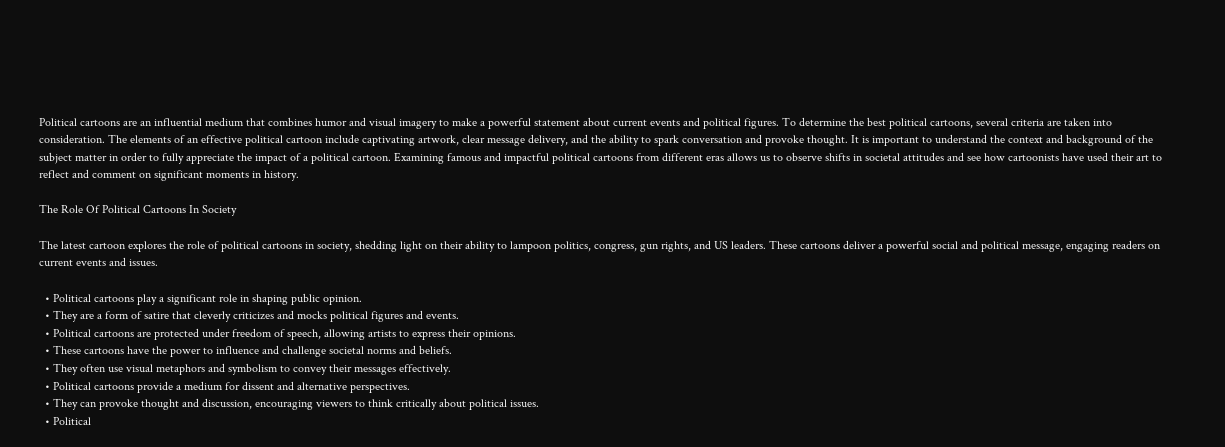Political cartoons are an influential medium that combines humor and visual imagery to make a powerful statement about current events and political figures. To determine the best political cartoons, several criteria are taken into consideration. The elements of an effective political cartoon include captivating artwork, clear message delivery, and the ability to spark conversation and provoke thought. It is important to understand the context and background of the subject matter in order to fully appreciate the impact of a political cartoon. Examining famous and impactful political cartoons from different eras allows us to observe shifts in societal attitudes and see how cartoonists have used their art to reflect and comment on significant moments in history.

The Role Of Political Cartoons In Society

The latest cartoon explores the role of political cartoons in society, shedding light on their ability to lampoon politics, congress, gun rights, and US leaders. These cartoons deliver a powerful social and political message, engaging readers on current events and issues.

  • Political cartoons play a significant role in shaping public opinion.
  • They are a form of satire that cleverly criticizes and mocks political figures and events.
  • Political cartoons are protected under freedom of speech, allowing artists to express their opinions.
  • These cartoons have the power to influence and challenge societal norms and beliefs.
  • They often use visual metaphors and symbolism to convey their messages effectively.
  • Political cartoons provide a medium for dissent and alternative perspectives.
  • They can provoke thought and discussion, encouraging viewers to think critically about political issues.
  • Political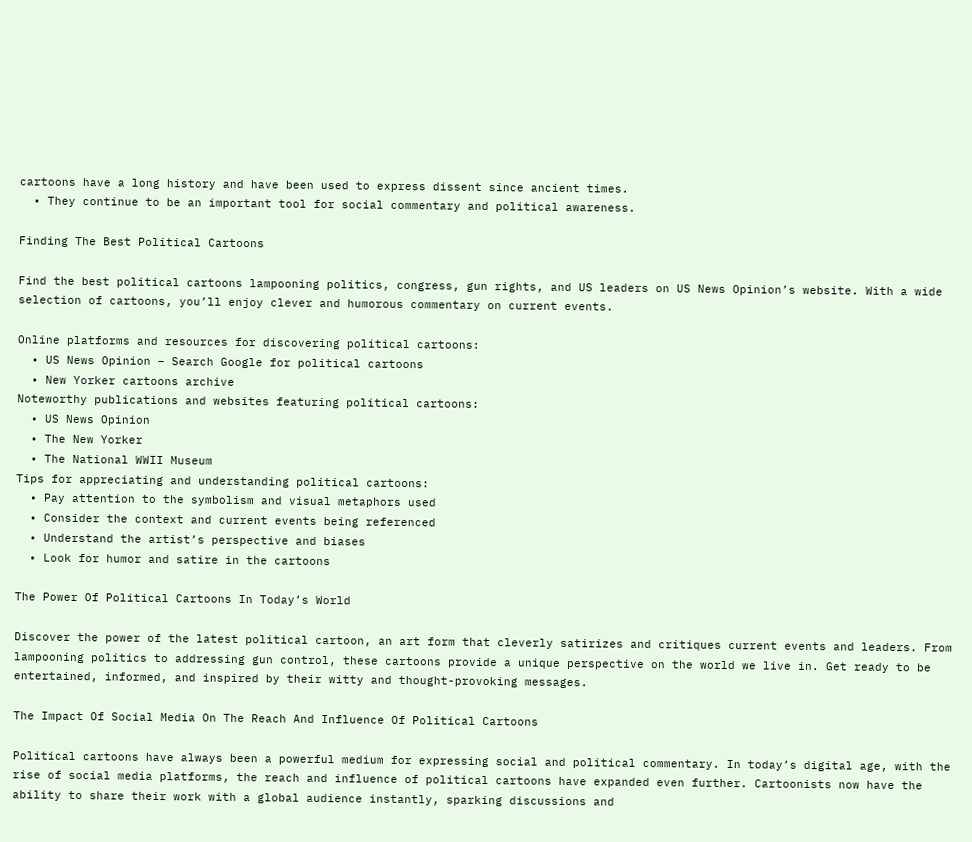cartoons have a long history and have been used to express dissent since ancient times.
  • They continue to be an important tool for social commentary and political awareness.

Finding The Best Political Cartoons

Find the best political cartoons lampooning politics, congress, gun rights, and US leaders on US News Opinion’s website. With a wide selection of cartoons, you’ll enjoy clever and humorous commentary on current events.

Online platforms and resources for discovering political cartoons:
  • US News Opinion – Search Google for political cartoons
  • New Yorker cartoons archive
Noteworthy publications and websites featuring political cartoons:
  • US News Opinion
  • The New Yorker
  • The National WWII Museum
Tips for appreciating and understanding political cartoons:
  • Pay attention to the symbolism and visual metaphors used
  • Consider the context and current events being referenced
  • Understand the artist’s perspective and biases
  • Look for humor and satire in the cartoons

The Power Of Political Cartoons In Today’s World

Discover the power of the latest political cartoon, an art form that cleverly satirizes and critiques current events and leaders. From lampooning politics to addressing gun control, these cartoons provide a unique perspective on the world we live in. Get ready to be entertained, informed, and inspired by their witty and thought-provoking messages.

The Impact Of Social Media On The Reach And Influence Of Political Cartoons

Political cartoons have always been a powerful medium for expressing social and political commentary. In today’s digital age, with the rise of social media platforms, the reach and influence of political cartoons have expanded even further. Cartoonists now have the ability to share their work with a global audience instantly, sparking discussions and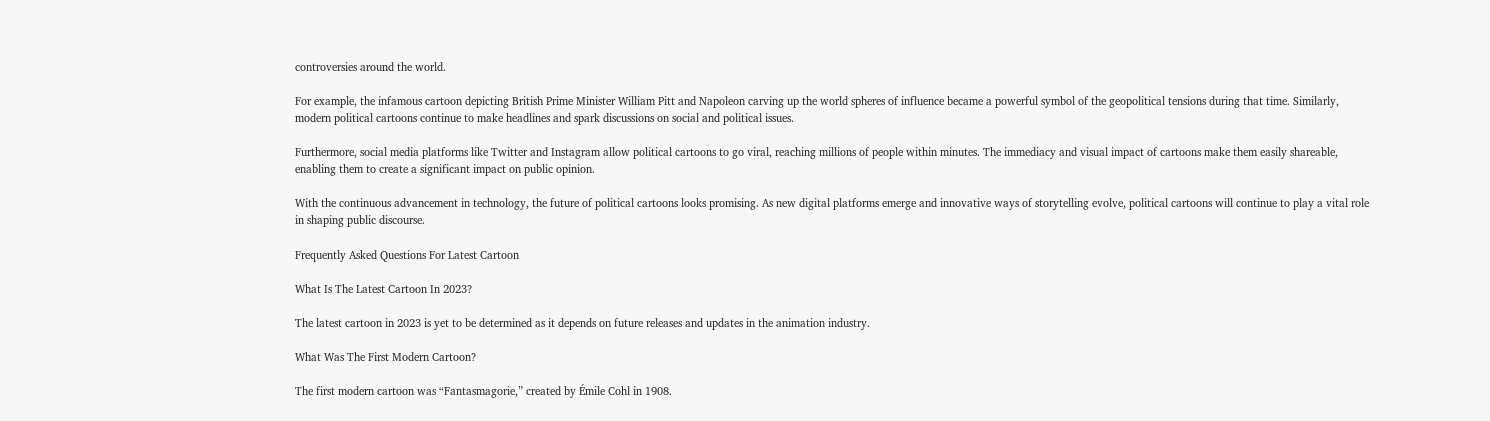controversies around the world.

For example, the infamous cartoon depicting British Prime Minister William Pitt and Napoleon carving up the world spheres of influence became a powerful symbol of the geopolitical tensions during that time. Similarly, modern political cartoons continue to make headlines and spark discussions on social and political issues.

Furthermore, social media platforms like Twitter and Instagram allow political cartoons to go viral, reaching millions of people within minutes. The immediacy and visual impact of cartoons make them easily shareable, enabling them to create a significant impact on public opinion.

With the continuous advancement in technology, the future of political cartoons looks promising. As new digital platforms emerge and innovative ways of storytelling evolve, political cartoons will continue to play a vital role in shaping public discourse.

Frequently Asked Questions For Latest Cartoon

What Is The Latest Cartoon In 2023?

The latest cartoon in 2023 is yet to be determined as it depends on future releases and updates in the animation industry.

What Was The First Modern Cartoon?

The first modern cartoon was “Fantasmagorie,” created by Émile Cohl in 1908.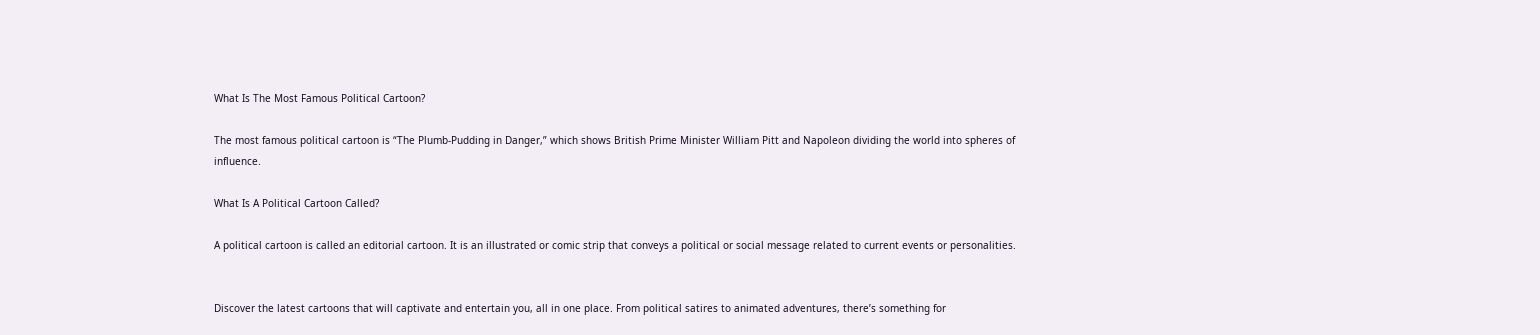What Is The Most Famous Political Cartoon?

The most famous political cartoon is “The Plumb-Pudding in Danger,” which shows British Prime Minister William Pitt and Napoleon dividing the world into spheres of influence.

What Is A Political Cartoon Called?

A political cartoon is called an editorial cartoon. It is an illustrated or comic strip that conveys a political or social message related to current events or personalities.


Discover the latest cartoons that will captivate and entertain you, all in one place. From political satires to animated adventures, there’s something for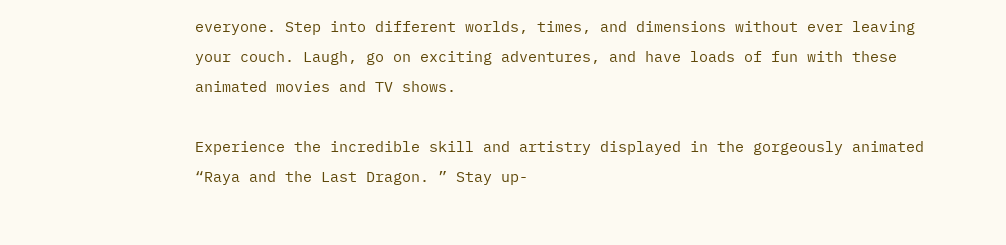everyone. Step into different worlds, times, and dimensions without ever leaving your couch. Laugh, go on exciting adventures, and have loads of fun with these animated movies and TV shows.

Experience the incredible skill and artistry displayed in the gorgeously animated “Raya and the Last Dragon. ” Stay up-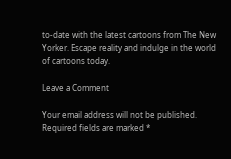to-date with the latest cartoons from The New Yorker. Escape reality and indulge in the world of cartoons today.

Leave a Comment

Your email address will not be published. Required fields are marked *